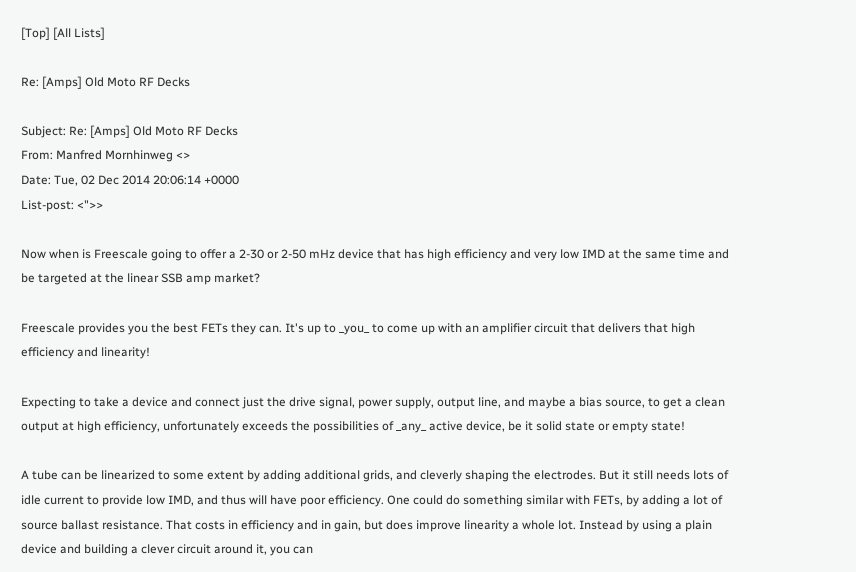[Top] [All Lists]

Re: [Amps] Old Moto RF Decks

Subject: Re: [Amps] Old Moto RF Decks
From: Manfred Mornhinweg <>
Date: Tue, 02 Dec 2014 20:06:14 +0000
List-post: <">>

Now when is Freescale going to offer a 2-30 or 2-50 mHz device that has high efficiency and very low IMD at the same time and be targeted at the linear SSB amp market?

Freescale provides you the best FETs they can. It's up to _you_ to come up with an amplifier circuit that delivers that high efficiency and linearity!

Expecting to take a device and connect just the drive signal, power supply, output line, and maybe a bias source, to get a clean output at high efficiency, unfortunately exceeds the possibilities of _any_ active device, be it solid state or empty state!

A tube can be linearized to some extent by adding additional grids, and cleverly shaping the electrodes. But it still needs lots of idle current to provide low IMD, and thus will have poor efficiency. One could do something similar with FETs, by adding a lot of source ballast resistance. That costs in efficiency and in gain, but does improve linearity a whole lot. Instead by using a plain device and building a clever circuit around it, you can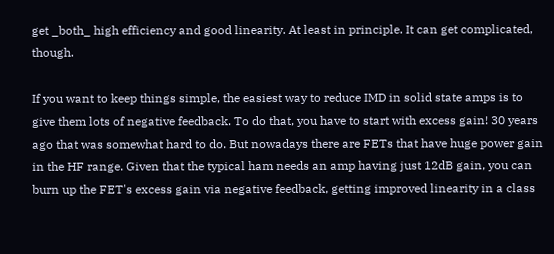get _both_ high efficiency and good linearity. At least in principle. It can get complicated, though.

If you want to keep things simple, the easiest way to reduce IMD in solid state amps is to give them lots of negative feedback. To do that, you have to start with excess gain! 30 years ago that was somewhat hard to do. But nowadays there are FETs that have huge power gain in the HF range. Given that the typical ham needs an amp having just 12dB gain, you can burn up the FET's excess gain via negative feedback, getting improved linearity in a class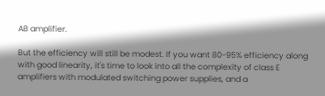AB amplifier.

But the efficiency will still be modest. If you want 80-95% efficiency along with good linearity, it's time to look into all the complexity of class E amplifiers with modulated switching power supplies, and a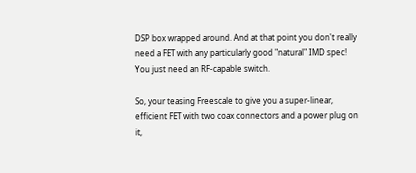DSP box wrapped around. And at that point you don't really need a FET with any particularly good "natural" IMD spec! You just need an RF-capable switch.

So, your teasing Freescale to give you a super-linear, efficient FET with two coax connectors and a power plug on it,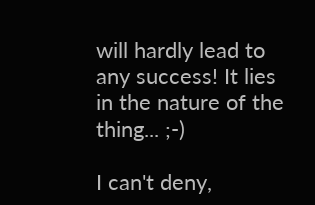will hardly lead to any success! It lies in the nature of the thing... ;-)

I can't deny,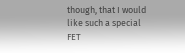though, that I would like such a special FET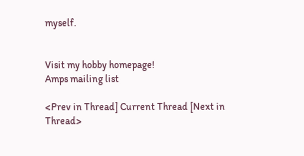myself.


Visit my hobby homepage!
Amps mailing list

<Prev in Thread] Current Thread [Next in Thread>